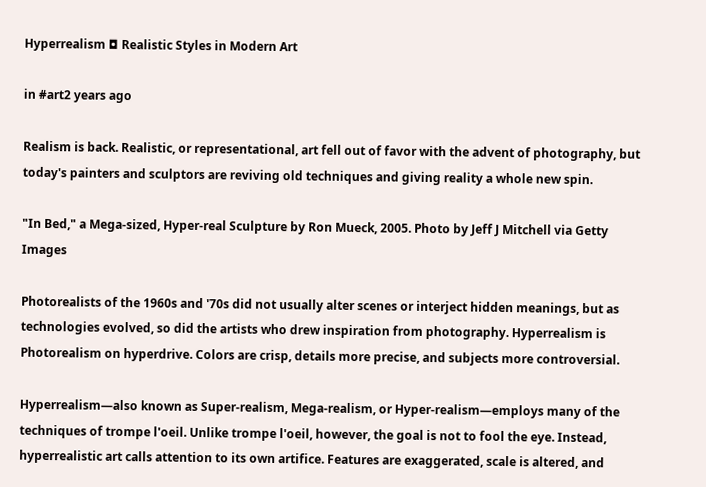Hyperrealism ◘ Realistic Styles in Modern Art

in #art2 years ago

Realism is back. Realistic, or representational, art fell out of favor with the advent of photography, but today's painters and sculptors are reviving old techniques and giving reality a whole new spin.

"In Bed," a Mega-sized, Hyper-real Sculpture by Ron Mueck, 2005. Photo by Jeff J Mitchell via Getty Images

Photorealists of the 1960s and '70s did not usually alter scenes or interject hidden meanings, but as technologies evolved, so did the artists who drew inspiration from photography. Hyperrealism is Photorealism on hyperdrive. Colors are crisp, details more precise, and subjects more controversial.

Hyperrealism—also known as Super-realism, Mega-realism, or Hyper-realism—employs many of the techniques of trompe l'oeil. Unlike trompe l'oeil, however, the goal is not to fool the eye. Instead, hyperrealistic art calls attention to its own artifice. Features are exaggerated, scale is altered, and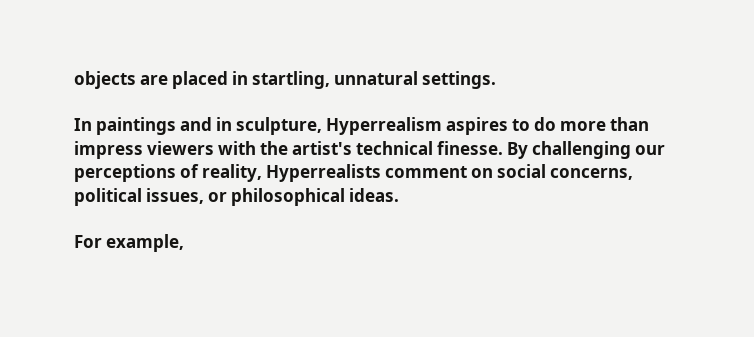objects are placed in startling, unnatural settings.

In paintings and in sculpture, Hyperrealism aspires to do more than impress viewers with the artist's technical finesse. By challenging our perceptions of reality, Hyperrealists comment on social concerns, political issues, or philosophical ideas.

For example,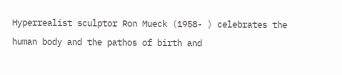Hyperrealist sculptor Ron Mueck (1958- ) celebrates the human body and the pathos of birth and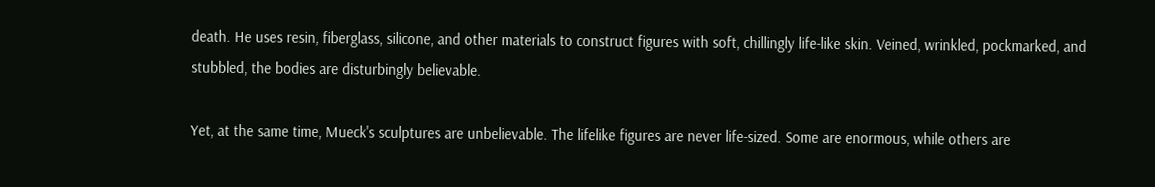death. He uses resin, fiberglass, silicone, and other materials to construct figures with soft, chillingly life-like skin. Veined, wrinkled, pockmarked, and stubbled, the bodies are disturbingly believable.

Yet, at the same time, Mueck's sculptures are unbelievable. The lifelike figures are never life-sized. Some are enormous, while others are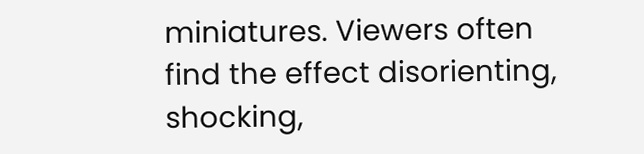miniatures. Viewers often find the effect disorienting, shocking,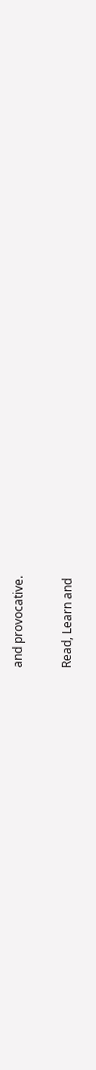and provocative.

Read, Learn and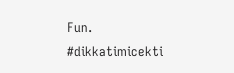Fun. #dikkatimicekti